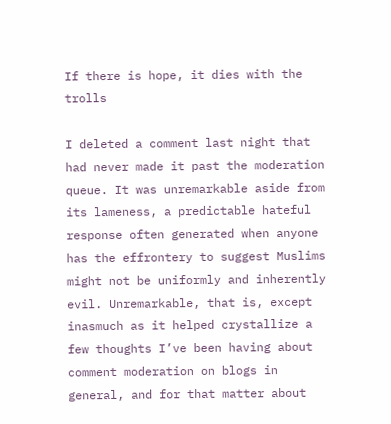If there is hope, it dies with the trolls

I deleted a comment last night that had never made it past the moderation queue. It was unremarkable aside from its lameness, a predictable hateful response often generated when anyone has the effrontery to suggest Muslims might not be uniformly and inherently evil. Unremarkable, that is, except inasmuch as it helped crystallize a few thoughts I’ve been having about comment moderation on blogs in general, and for that matter about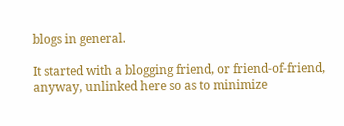blogs in general.

It started with a blogging friend, or friend-of-friend, anyway, unlinked here so as to minimize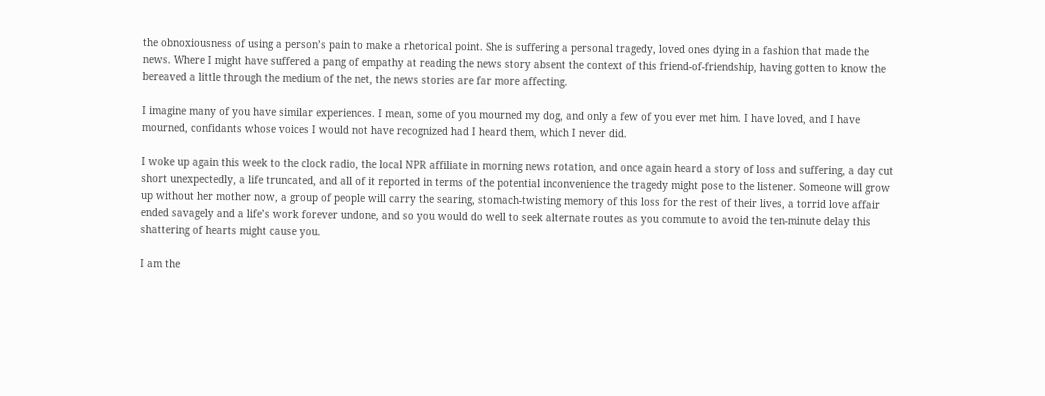the obnoxiousness of using a person’s pain to make a rhetorical point. She is suffering a personal tragedy, loved ones dying in a fashion that made the news. Where I might have suffered a pang of empathy at reading the news story absent the context of this friend-of-friendship, having gotten to know the bereaved a little through the medium of the net, the news stories are far more affecting.

I imagine many of you have similar experiences. I mean, some of you mourned my dog, and only a few of you ever met him. I have loved, and I have mourned, confidants whose voices I would not have recognized had I heard them, which I never did.

I woke up again this week to the clock radio, the local NPR affiliate in morning news rotation, and once again heard a story of loss and suffering, a day cut short unexpectedly, a life truncated, and all of it reported in terms of the potential inconvenience the tragedy might pose to the listener. Someone will grow up without her mother now, a group of people will carry the searing, stomach-twisting memory of this loss for the rest of their lives, a torrid love affair ended savagely and a life’s work forever undone, and so you would do well to seek alternate routes as you commute to avoid the ten-minute delay this shattering of hearts might cause you.

I am the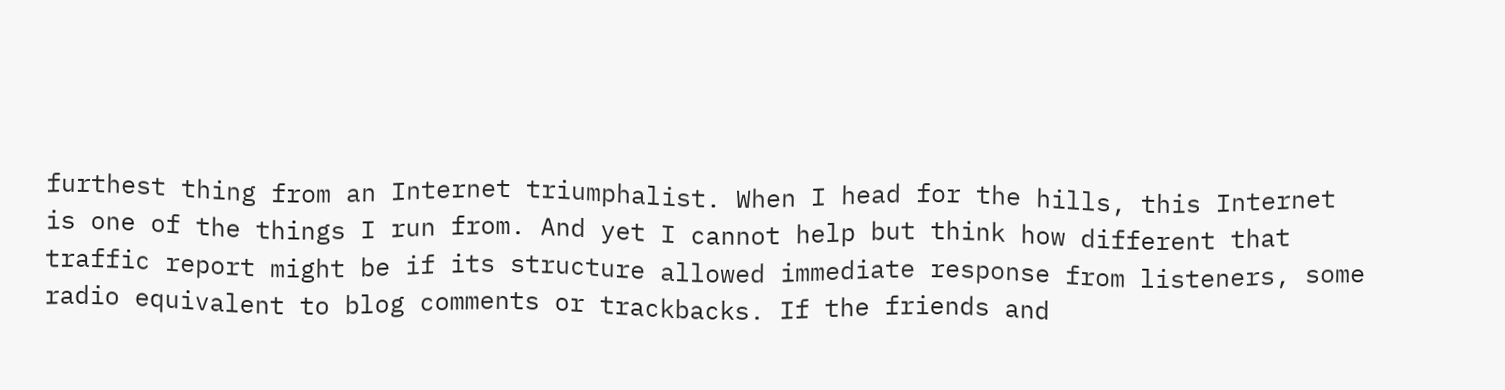furthest thing from an Internet triumphalist. When I head for the hills, this Internet is one of the things I run from. And yet I cannot help but think how different that traffic report might be if its structure allowed immediate response from listeners, some radio equivalent to blog comments or trackbacks. If the friends and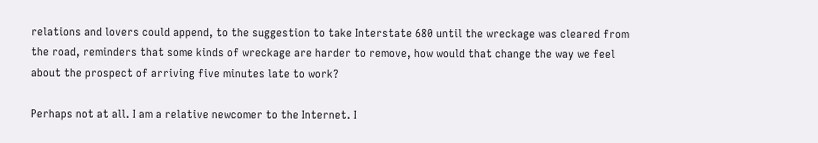relations and lovers could append, to the suggestion to take Interstate 680 until the wreckage was cleared from the road, reminders that some kinds of wreckage are harder to remove, how would that change the way we feel about the prospect of arriving five minutes late to work?

Perhaps not at all. I am a relative newcomer to the Internet. I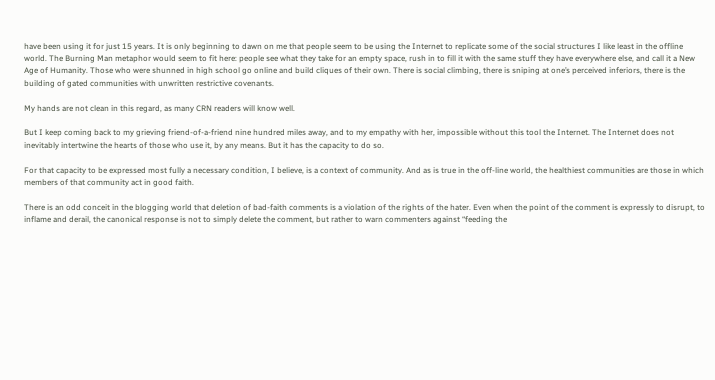have been using it for just 15 years. It is only beginning to dawn on me that people seem to be using the Internet to replicate some of the social structures I like least in the offline world. The Burning Man metaphor would seem to fit here: people see what they take for an empty space, rush in to fill it with the same stuff they have everywhere else, and call it a New Age of Humanity. Those who were shunned in high school go online and build cliques of their own. There is social climbing, there is sniping at one’s perceived inferiors, there is the building of gated communities with unwritten restrictive covenants.

My hands are not clean in this regard, as many CRN readers will know well.

But I keep coming back to my grieving friend-of-a-friend nine hundred miles away, and to my empathy with her, impossible without this tool the Internet. The Internet does not inevitably intertwine the hearts of those who use it, by any means. But it has the capacity to do so.

For that capacity to be expressed most fully a necessary condition, I believe, is a context of community. And as is true in the off-line world, the healthiest communities are those in which members of that community act in good faith.

There is an odd conceit in the blogging world that deletion of bad-faith comments is a violation of the rights of the hater. Even when the point of the comment is expressly to disrupt, to inflame and derail, the canonical response is not to simply delete the comment, but rather to warn commenters against “feeding the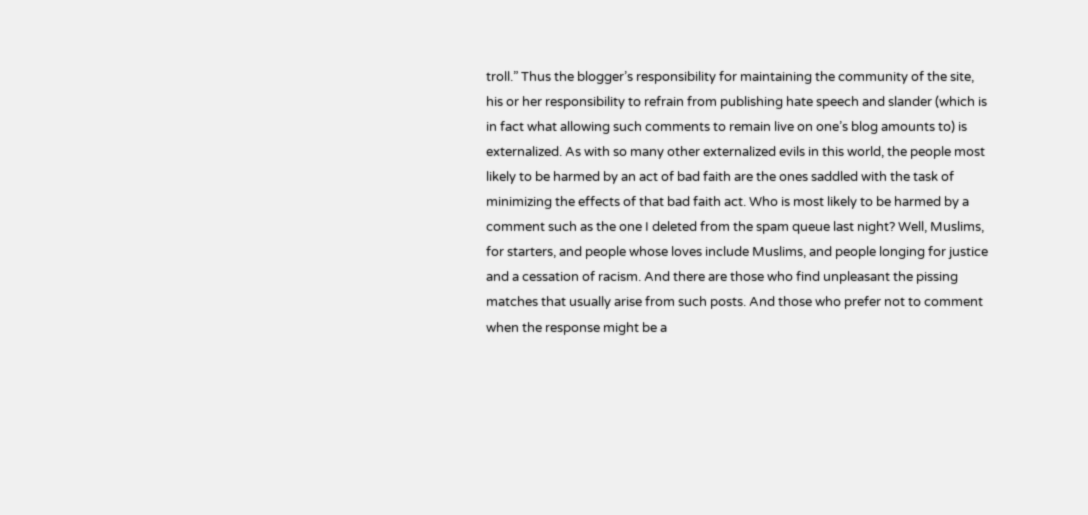troll.” Thus the blogger’s responsibility for maintaining the community of the site, his or her responsibility to refrain from publishing hate speech and slander (which is in fact what allowing such comments to remain live on one’s blog amounts to) is externalized. As with so many other externalized evils in this world, the people most likely to be harmed by an act of bad faith are the ones saddled with the task of minimizing the effects of that bad faith act. Who is most likely to be harmed by a comment such as the one I deleted from the spam queue last night? Well, Muslims, for starters, and people whose loves include Muslims, and people longing for justice and a cessation of racism. And there are those who find unpleasant the pissing matches that usually arise from such posts. And those who prefer not to comment when the response might be a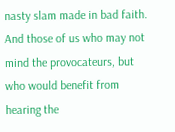nasty slam made in bad faith.  And those of us who may not mind the provocateurs, but who would benefit from hearing the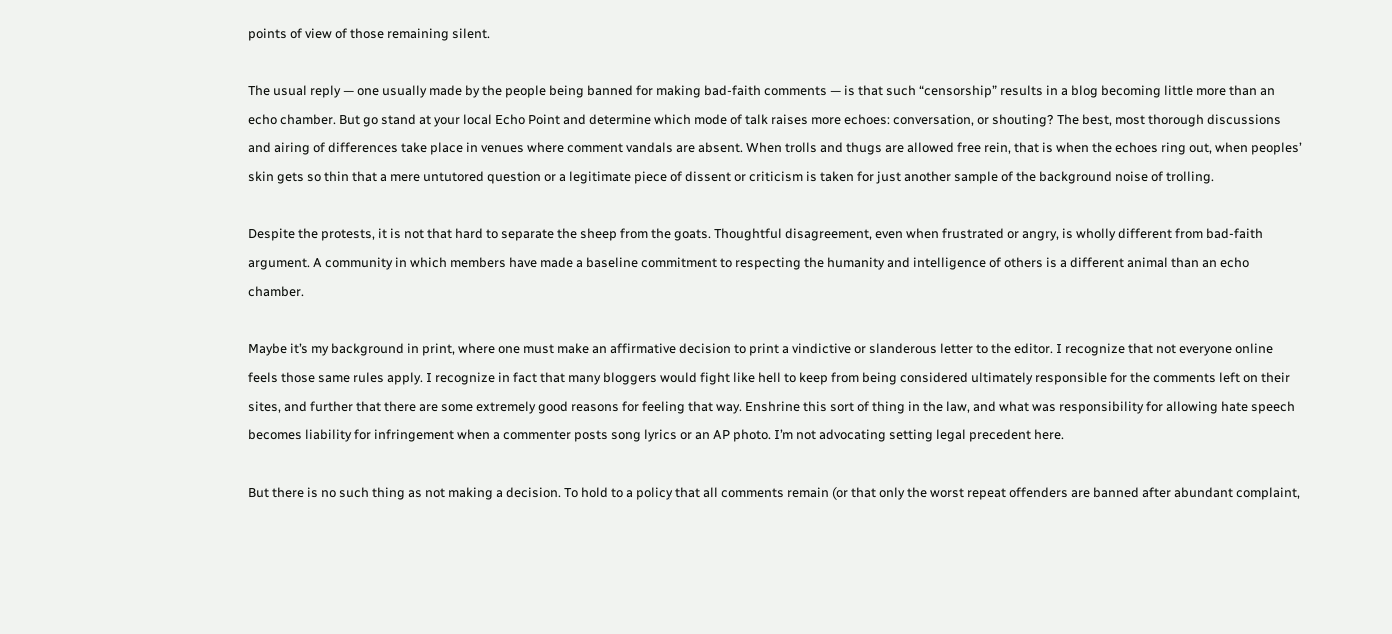points of view of those remaining silent.

The usual reply — one usually made by the people being banned for making bad-faith comments — is that such “censorship” results in a blog becoming little more than an echo chamber. But go stand at your local Echo Point and determine which mode of talk raises more echoes: conversation, or shouting? The best, most thorough discussions and airing of differences take place in venues where comment vandals are absent. When trolls and thugs are allowed free rein, that is when the echoes ring out, when peoples’ skin gets so thin that a mere untutored question or a legitimate piece of dissent or criticism is taken for just another sample of the background noise of trolling.

Despite the protests, it is not that hard to separate the sheep from the goats. Thoughtful disagreement, even when frustrated or angry, is wholly different from bad-faith argument. A community in which members have made a baseline commitment to respecting the humanity and intelligence of others is a different animal than an echo chamber.

Maybe it’s my background in print, where one must make an affirmative decision to print a vindictive or slanderous letter to the editor. I recognize that not everyone online feels those same rules apply. I recognize in fact that many bloggers would fight like hell to keep from being considered ultimately responsible for the comments left on their sites, and further that there are some extremely good reasons for feeling that way. Enshrine this sort of thing in the law, and what was responsibility for allowing hate speech becomes liability for infringement when a commenter posts song lyrics or an AP photo. I’m not advocating setting legal precedent here.

But there is no such thing as not making a decision. To hold to a policy that all comments remain (or that only the worst repeat offenders are banned after abundant complaint,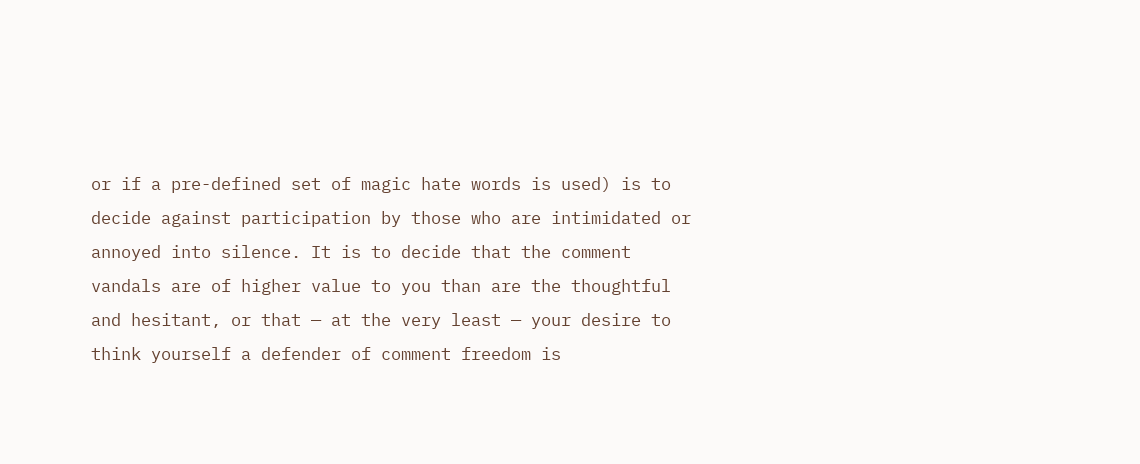or if a pre-defined set of magic hate words is used) is to decide against participation by those who are intimidated or annoyed into silence. It is to decide that the comment vandals are of higher value to you than are the thoughtful and hesitant, or that — at the very least — your desire to think yourself a defender of comment freedom is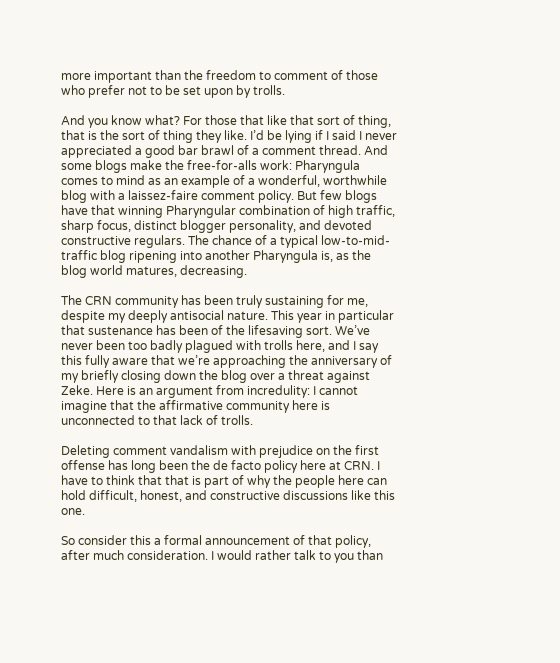more important than the freedom to comment of those who prefer not to be set upon by trolls.

And you know what? For those that like that sort of thing, that is the sort of thing they like. I’d be lying if I said I never appreciated a good bar brawl of a comment thread. And some blogs make the free-for-alls work: Pharyngula comes to mind as an example of a wonderful, worthwhile blog with a laissez-faire comment policy. But few blogs have that winning Pharyngular combination of high traffic, sharp focus, distinct blogger personality, and devoted constructive regulars. The chance of a typical low-to-mid-traffic blog ripening into another Pharyngula is, as the blog world matures, decreasing.

The CRN community has been truly sustaining for me, despite my deeply antisocial nature. This year in particular that sustenance has been of the lifesaving sort. We’ve never been too badly plagued with trolls here, and I say this fully aware that we’re approaching the anniversary of my briefly closing down the blog over a threat against Zeke. Here is an argument from incredulity: I cannot imagine that the affirmative community here is unconnected to that lack of trolls.

Deleting comment vandalism with prejudice on the first offense has long been the de facto policy here at CRN. I have to think that that is part of why the people here can hold difficult, honest, and constructive discussions like this one.

So consider this a formal announcement of that policy, after much consideration. I would rather talk to you than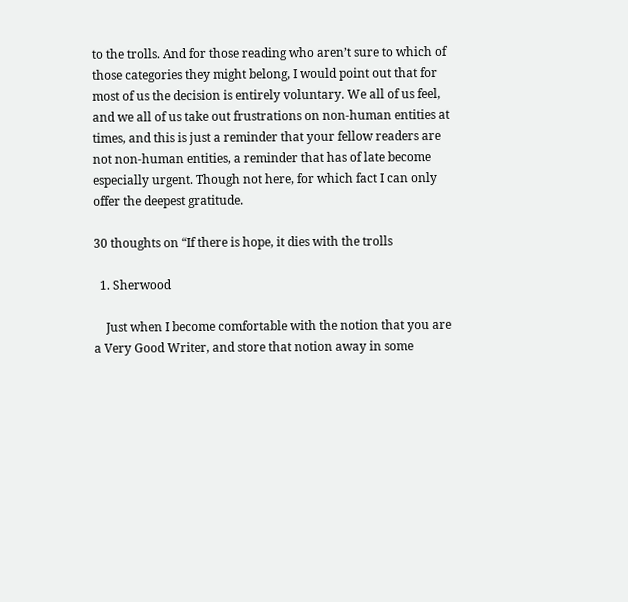to the trolls. And for those reading who aren’t sure to which of those categories they might belong, I would point out that for most of us the decision is entirely voluntary. We all of us feel, and we all of us take out frustrations on non-human entities at times, and this is just a reminder that your fellow readers are not non-human entities, a reminder that has of late become especially urgent. Though not here, for which fact I can only offer the deepest gratitude.

30 thoughts on “If there is hope, it dies with the trolls

  1. Sherwood

    Just when I become comfortable with the notion that you are a Very Good Writer, and store that notion away in some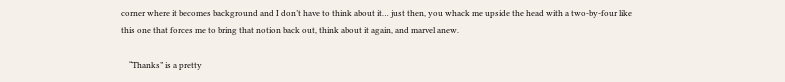corner where it becomes background and I don’t have to think about it… just then, you whack me upside the head with a two-by-four like this one that forces me to bring that notion back out, think about it again, and marvel anew.

    “Thanks” is a pretty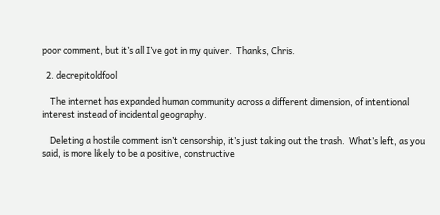poor comment, but it’s all I’ve got in my quiver.  Thanks, Chris.

  2. decrepitoldfool

    The internet has expanded human community across a different dimension, of intentional interest instead of incidental geography.

    Deleting a hostile comment isn’t censorship, it’s just taking out the trash.  What’s left, as you said, is more likely to be a positive, constructive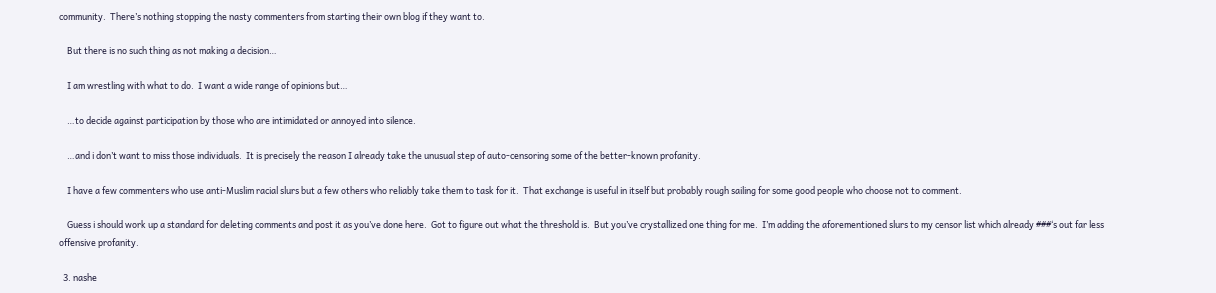community.  There’s nothing stopping the nasty commenters from starting their own blog if they want to.

    But there is no such thing as not making a decision…

    I am wrestling with what to do.  I want a wide range of opinions but…

    …to decide against participation by those who are intimidated or annoyed into silence.

    …and i don’t want to miss those individuals.  It is precisely the reason I already take the unusual step of auto-censoring some of the better-known profanity.

    I have a few commenters who use anti-Muslim racial slurs but a few others who reliably take them to task for it.  That exchange is useful in itself but probably rough sailing for some good people who choose not to comment.

    Guess i should work up a standard for deleting comments and post it as you’ve done here.  Got to figure out what the threshold is.  But you’ve crystallized one thing for me.  I’m adding the aforementioned slurs to my censor list which already ###‘s out far less offensive profanity.

  3. nashe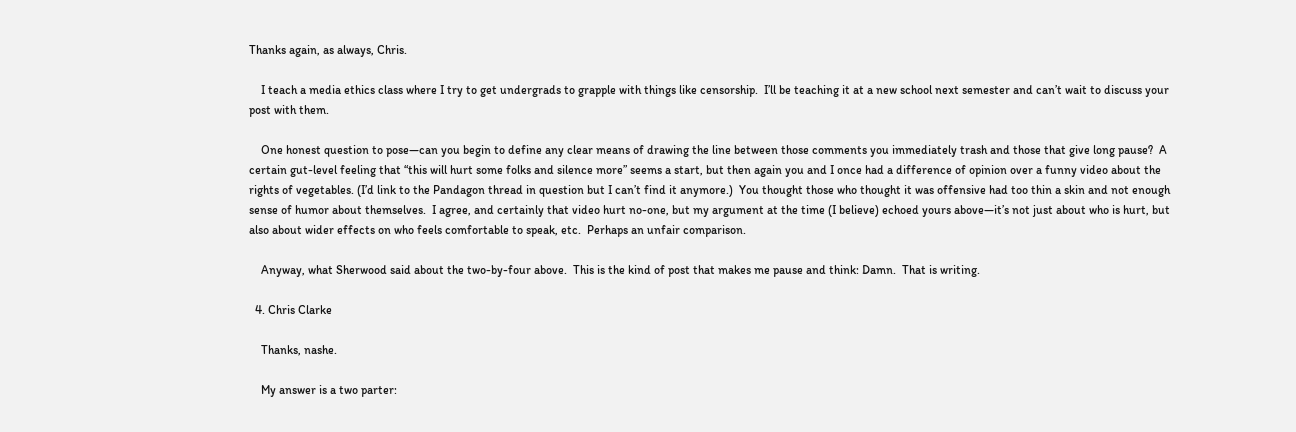Thanks again, as always, Chris.

    I teach a media ethics class where I try to get undergrads to grapple with things like censorship.  I’ll be teaching it at a new school next semester and can’t wait to discuss your post with them.

    One honest question to pose—can you begin to define any clear means of drawing the line between those comments you immediately trash and those that give long pause?  A certain gut-level feeling that “this will hurt some folks and silence more” seems a start, but then again you and I once had a difference of opinion over a funny video about the rights of vegetables. (I’d link to the Pandagon thread in question but I can’t find it anymore.)  You thought those who thought it was offensive had too thin a skin and not enough sense of humor about themselves.  I agree, and certainly that video hurt no-one, but my argument at the time (I believe) echoed yours above—it’s not just about who is hurt, but also about wider effects on who feels comfortable to speak, etc.  Perhaps an unfair comparison.

    Anyway, what Sherwood said about the two-by-four above.  This is the kind of post that makes me pause and think: Damn.  That is writing.

  4. Chris Clarke

    Thanks, nashe.

    My answer is a two parter: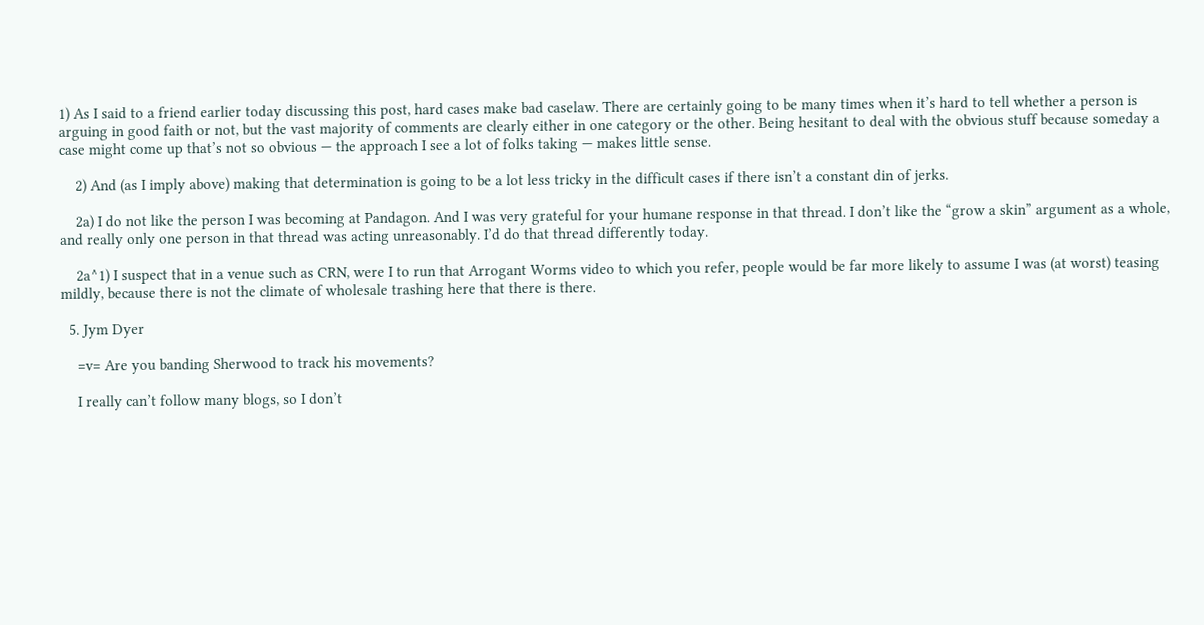1) As I said to a friend earlier today discussing this post, hard cases make bad caselaw. There are certainly going to be many times when it’s hard to tell whether a person is arguing in good faith or not, but the vast majority of comments are clearly either in one category or the other. Being hesitant to deal with the obvious stuff because someday a case might come up that’s not so obvious — the approach I see a lot of folks taking — makes little sense.

    2) And (as I imply above) making that determination is going to be a lot less tricky in the difficult cases if there isn’t a constant din of jerks.

    2a) I do not like the person I was becoming at Pandagon. And I was very grateful for your humane response in that thread. I don’t like the “grow a skin” argument as a whole, and really only one person in that thread was acting unreasonably. I’d do that thread differently today.

    2a^1) I suspect that in a venue such as CRN, were I to run that Arrogant Worms video to which you refer, people would be far more likely to assume I was (at worst) teasing mildly, because there is not the climate of wholesale trashing here that there is there.

  5. Jym Dyer

    =v= Are you banding Sherwood to track his movements?

    I really can’t follow many blogs, so I don’t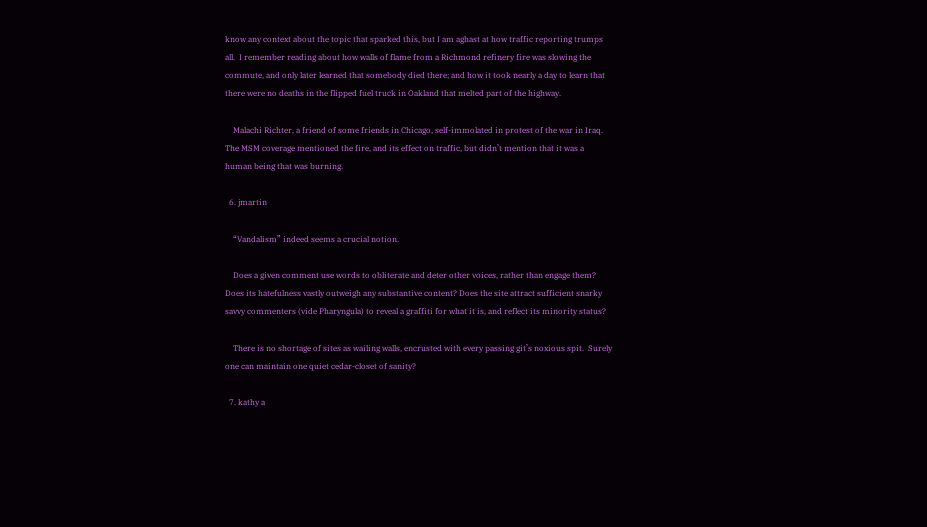know any context about the topic that sparked this, but I am aghast at how traffic reporting trumps all.  I remember reading about how walls of flame from a Richmond refinery fire was slowing the commute, and only later learned that somebody died there; and how it took nearly a day to learn that there were no deaths in the flipped fuel truck in Oakland that melted part of the highway.

    Malachi Richter, a friend of some friends in Chicago, self-immolated in protest of the war in Iraq.  The MSM coverage mentioned the fire, and its effect on traffic, but didn’t mention that it was a human being that was burning.

  6. jmartin

    “Vandalism” indeed seems a crucial notion.

    Does a given comment use words to obliterate and deter other voices, rather than engage them? Does its hatefulness vastly outweigh any substantive content? Does the site attract sufficient snarky savvy commenters (vide Pharyngula) to reveal a graffiti for what it is, and reflect its minority status?

    There is no shortage of sites as wailing walls, encrusted with every passing git’s noxious spit.  Surely one can maintain one quiet cedar-closet of sanity?

  7. kathy a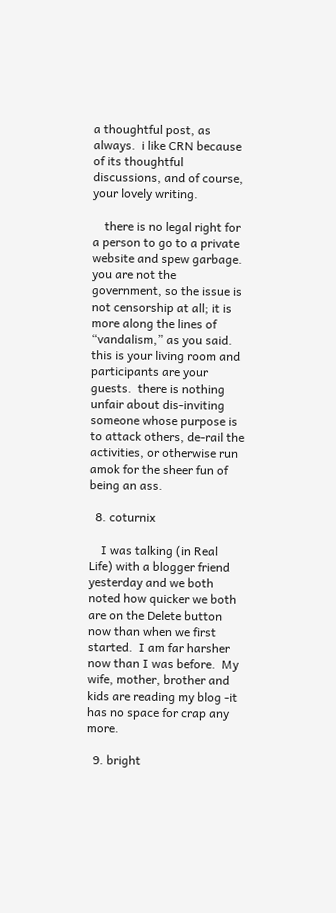a thoughtful post, as always.  i like CRN because of its thoughtful discussions, and of course, your lovely writing.

    there is no legal right for a person to go to a private website and spew garbage.  you are not the government, so the issue is not censorship at all; it is more along the lines of “vandalism,” as you said.  this is your living room and participants are your guests.  there is nothing unfair about dis-inviting someone whose purpose is to attack others, de-rail the activities, or otherwise run amok for the sheer fun of being an ass.

  8. coturnix

    I was talking (in Real Life) with a blogger friend yesterday and we both noted how quicker we both are on the Delete button now than when we first started.  I am far harsher now than I was before.  My wife, mother, brother and kids are reading my blog -it has no space for crap any more.

  9. bright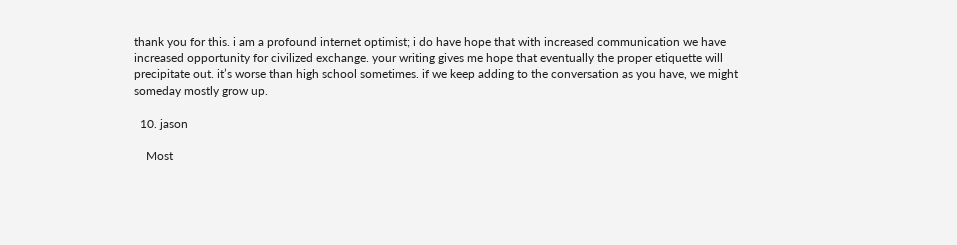thank you for this. i am a profound internet optimist; i do have hope that with increased communication we have increased opportunity for civilized exchange. your writing gives me hope that eventually the proper etiquette will precipitate out. it’s worse than high school sometimes. if we keep adding to the conversation as you have, we might someday mostly grow up.

  10. jason

    Most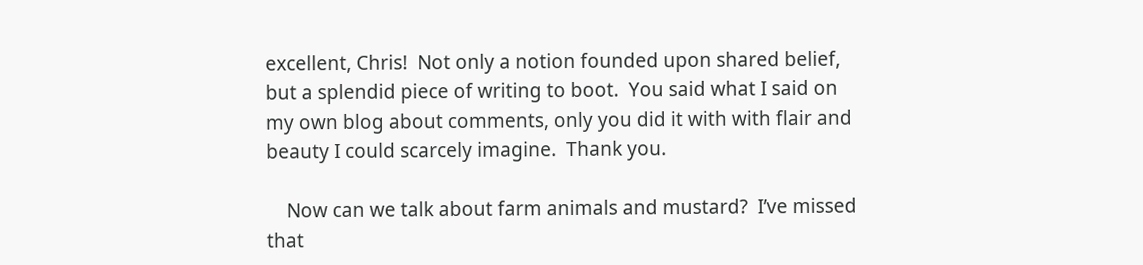excellent, Chris!  Not only a notion founded upon shared belief, but a splendid piece of writing to boot.  You said what I said on my own blog about comments, only you did it with with flair and beauty I could scarcely imagine.  Thank you.

    Now can we talk about farm animals and mustard?  I’ve missed that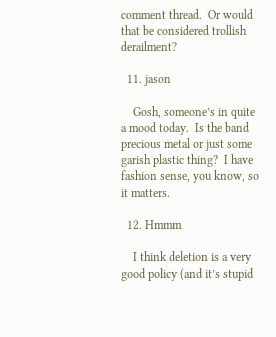comment thread.  Or would that be considered trollish derailment?

  11. jason

    Gosh, someone’s in quite a mood today.  Is the band precious metal or just some garish plastic thing?  I have fashion sense, you know, so it matters.

  12. Hmmm

    I think deletion is a very good policy (and it’s stupid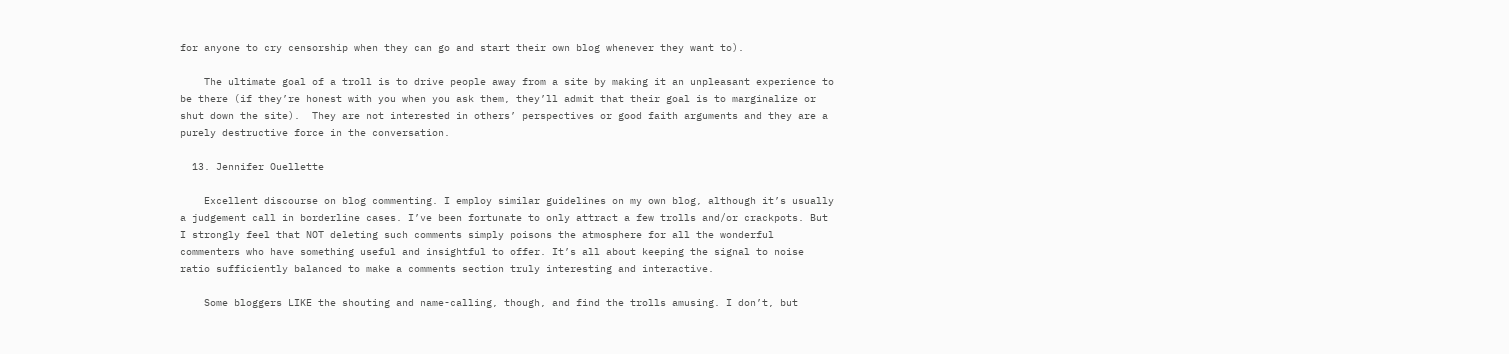for anyone to cry censorship when they can go and start their own blog whenever they want to).

    The ultimate goal of a troll is to drive people away from a site by making it an unpleasant experience to be there (if they’re honest with you when you ask them, they’ll admit that their goal is to marginalize or shut down the site).  They are not interested in others’ perspectives or good faith arguments and they are a purely destructive force in the conversation.

  13. Jennifer Ouellette

    Excellent discourse on blog commenting. I employ similar guidelines on my own blog, although it’s usually a judgement call in borderline cases. I’ve been fortunate to only attract a few trolls and/or crackpots. But I strongly feel that NOT deleting such comments simply poisons the atmosphere for all the wonderful commenters who have something useful and insightful to offer. It’s all about keeping the signal to noise ratio sufficiently balanced to make a comments section truly interesting and interactive.

    Some bloggers LIKE the shouting and name-calling, though, and find the trolls amusing. I don’t, but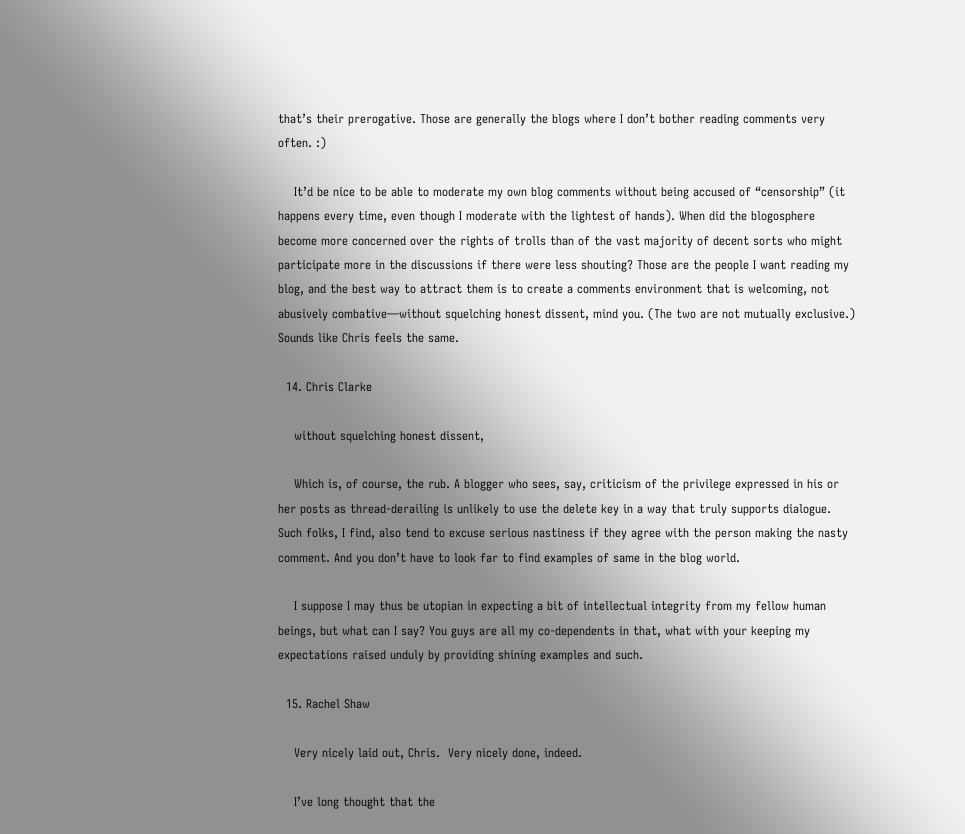that’s their prerogative. Those are generally the blogs where I don’t bother reading comments very often. :)

    It’d be nice to be able to moderate my own blog comments without being accused of “censorship” (it happens every time, even though I moderate with the lightest of hands). When did the blogosphere become more concerned over the rights of trolls than of the vast majority of decent sorts who might participate more in the discussions if there were less shouting? Those are the people I want reading my blog, and the best way to attract them is to create a comments environment that is welcoming, not abusively combative—without squelching honest dissent, mind you. (The two are not mutually exclusive.) Sounds like Chris feels the same.

  14. Chris Clarke

    without squelching honest dissent,

    Which is, of course, the rub. A blogger who sees, say, criticism of the privilege expressed in his or her posts as thread-derailing is unlikely to use the delete key in a way that truly supports dialogue. Such folks, I find, also tend to excuse serious nastiness if they agree with the person making the nasty comment. And you don’t have to look far to find examples of same in the blog world.

    I suppose I may thus be utopian in expecting a bit of intellectual integrity from my fellow human beings, but what can I say? You guys are all my co-dependents in that, what with your keeping my expectations raised unduly by providing shining examples and such.

  15. Rachel Shaw

    Very nicely laid out, Chris.  Very nicely done, indeed.

    I’ve long thought that the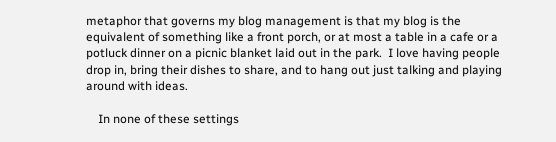metaphor that governs my blog management is that my blog is the equivalent of something like a front porch, or at most a table in a cafe or a potluck dinner on a picnic blanket laid out in the park.  I love having people drop in, bring their dishes to share, and to hang out just talking and playing around with ideas.

    In none of these settings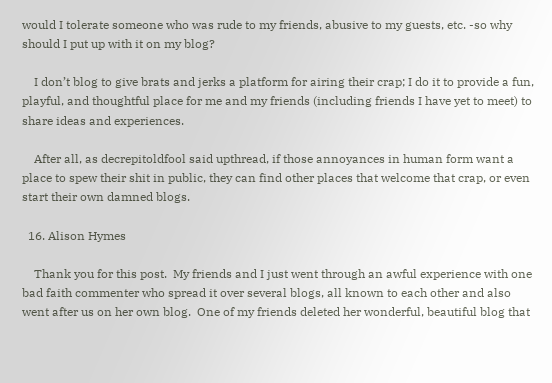would I tolerate someone who was rude to my friends, abusive to my guests, etc. -so why should I put up with it on my blog?

    I don’t blog to give brats and jerks a platform for airing their crap; I do it to provide a fun, playful, and thoughtful place for me and my friends (including friends I have yet to meet) to share ideas and experiences.

    After all, as decrepitoldfool said upthread, if those annoyances in human form want a place to spew their shit in public, they can find other places that welcome that crap, or even start their own damned blogs.

  16. Alison Hymes

    Thank you for this post.  My friends and I just went through an awful experience with one bad faith commenter who spread it over several blogs, all known to each other and also went after us on her own blog.  One of my friends deleted her wonderful, beautiful blog that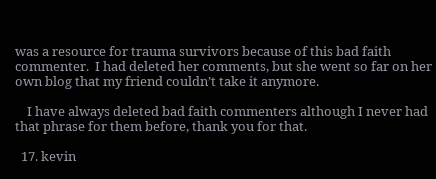was a resource for trauma survivors because of this bad faith commenter.  I had deleted her comments, but she went so far on her own blog that my friend couldn’t take it anymore.

    I have always deleted bad faith commenters although I never had that phrase for them before, thank you for that.

  17. kevin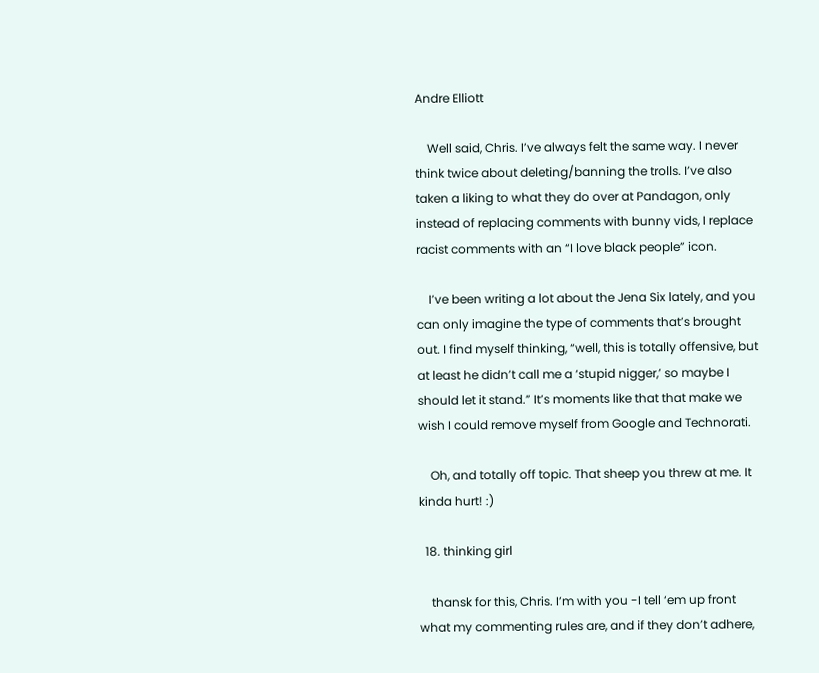Andre Elliott

    Well said, Chris. I’ve always felt the same way. I never think twice about deleting/banning the trolls. I’ve also taken a liking to what they do over at Pandagon, only instead of replacing comments with bunny vids, I replace racist comments with an “I love black people” icon.

    I’ve been writing a lot about the Jena Six lately, and you can only imagine the type of comments that’s brought out. I find myself thinking, “well, this is totally offensive, but at least he didn’t call me a ‘stupid nigger,’ so maybe I should let it stand.” It’s moments like that that make we wish I could remove myself from Google and Technorati.

    Oh, and totally off topic. That sheep you threw at me. It kinda hurt! :)

  18. thinking girl

    thansk for this, Chris. I’m with you -I tell ‘em up front what my commenting rules are, and if they don’t adhere,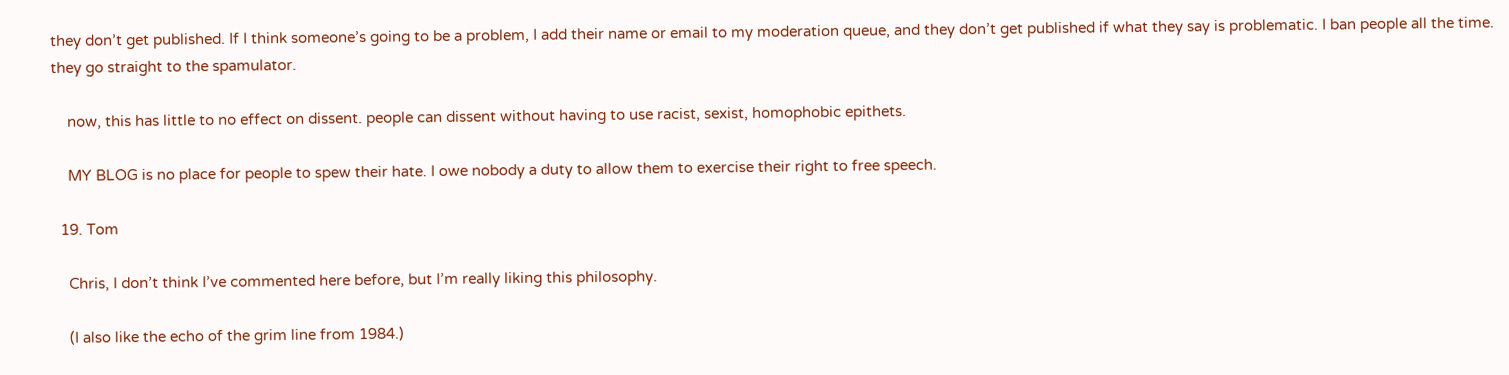they don’t get published. If I think someone’s going to be a problem, I add their name or email to my moderation queue, and they don’t get published if what they say is problematic. I ban people all the time. they go straight to the spamulator.

    now, this has little to no effect on dissent. people can dissent without having to use racist, sexist, homophobic epithets.

    MY BLOG is no place for people to spew their hate. I owe nobody a duty to allow them to exercise their right to free speech.

  19. Tom

    Chris, I don’t think I’ve commented here before, but I’m really liking this philosophy.

    (I also like the echo of the grim line from 1984.)